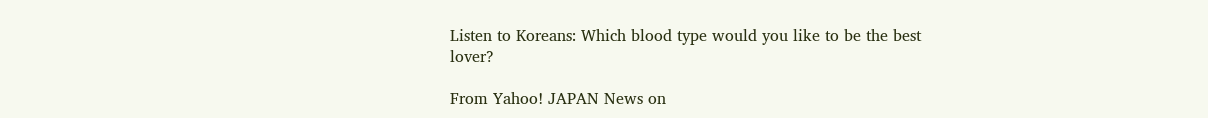Listen to Koreans: Which blood type would you like to be the best lover?

From Yahoo! JAPAN News on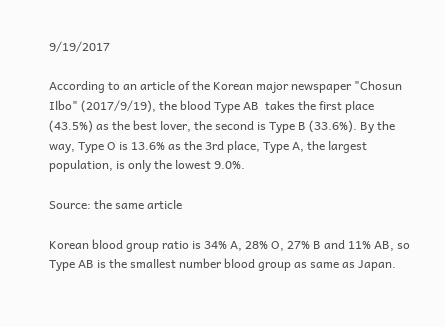9/19/2017

According to an article of the Korean major newspaper "Chosun Ilbo" (2017/9/19), the blood Type AB  takes the first place (43.5%) as the best lover, the second is Type B (33.6%). By the way, Type O is 13.6% as the 3rd place, Type A, the largest population, is only the lowest 9.0%.

Source: the same article

Korean blood group ratio is 34% A, 28% O, 27% B and 11% AB, so Type AB is the smallest number blood group as same as Japan.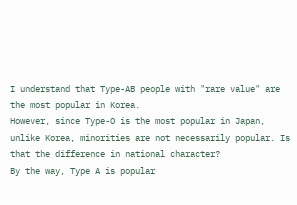I understand that Type-AB people with "rare value" are the most popular in Korea.
However, since Type-O is the most popular in Japan, unlike Korea, minorities are not necessarily popular. Is that the difference in national character?
By the way, Type A is popular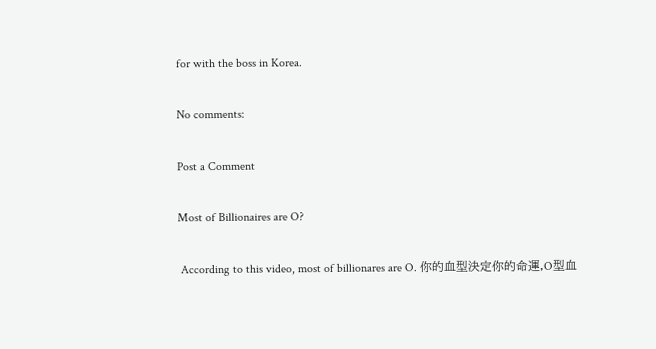for with the boss in Korea.

No comments:

Post a Comment

Most of Billionaires are O?

 According to this video, most of billionares are O. 你的血型決定你的命運,O型血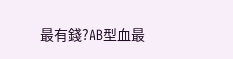最有錢?AB型血最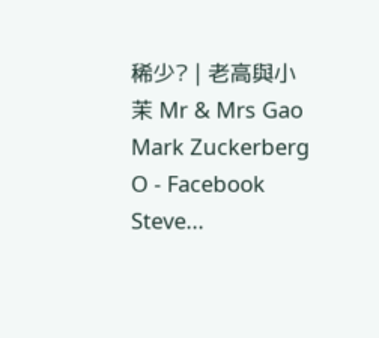稀少? | 老高與小茉 Mr & Mrs Gao Mark Zuckerberg O - Facebook Steve...